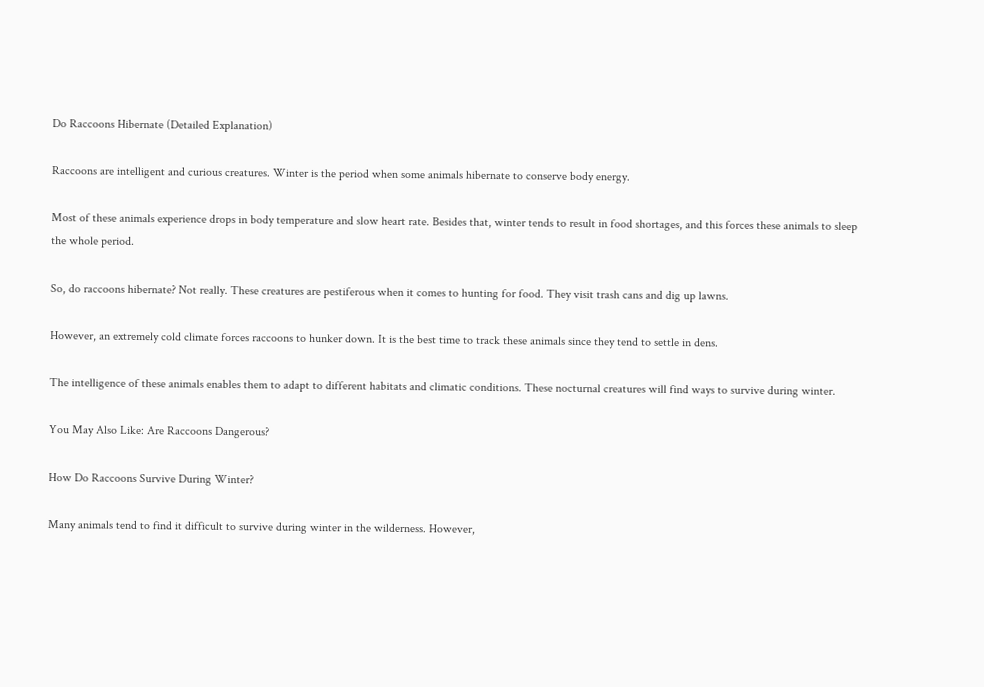Do Raccoons Hibernate (Detailed Explanation)

Raccoons are intelligent and curious creatures. Winter is the period when some animals hibernate to conserve body energy.

Most of these animals experience drops in body temperature and slow heart rate. Besides that, winter tends to result in food shortages, and this forces these animals to sleep the whole period.

So, do raccoons hibernate? Not really. These creatures are pestiferous when it comes to hunting for food. They visit trash cans and dig up lawns.

However, an extremely cold climate forces raccoons to hunker down. It is the best time to track these animals since they tend to settle in dens.

The intelligence of these animals enables them to adapt to different habitats and climatic conditions. These nocturnal creatures will find ways to survive during winter.

You May Also Like: Are Raccoons Dangerous?

How Do Raccoons Survive During Winter?

Many animals tend to find it difficult to survive during winter in the wilderness. However,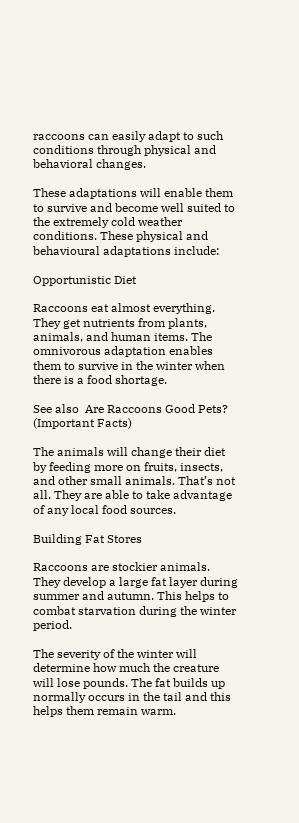raccoons can easily adapt to such conditions through physical and behavioral changes.

These adaptations will enable them to survive and become well suited to the extremely cold weather conditions. These physical and behavioural adaptations include:

Opportunistic Diet

Raccoons eat almost everything. They get nutrients from plants, animals, and human items. The omnivorous adaptation enables them to survive in the winter when there is a food shortage.

See also  Are Raccoons Good Pets? (Important Facts)

The animals will change their diet by feeding more on fruits, insects, and other small animals. That’s not all. They are able to take advantage of any local food sources.

Building Fat Stores

Raccoons are stockier animals. They develop a large fat layer during summer and autumn. This helps to combat starvation during the winter period.

The severity of the winter will determine how much the creature will lose pounds. The fat builds up normally occurs in the tail and this helps them remain warm.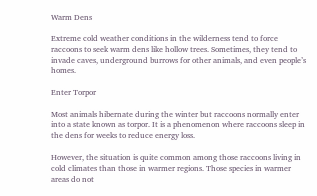Warm Dens

Extreme cold weather conditions in the wilderness tend to force raccoons to seek warm dens like hollow trees. Sometimes, they tend to invade caves, underground burrows for other animals, and even people’s homes.

Enter Torpor

Most animals hibernate during the winter but raccoons normally enter into a state known as torpor. It is a phenomenon where raccoons sleep in the dens for weeks to reduce energy loss.

However, the situation is quite common among those raccoons living in cold climates than those in warmer regions. Those species in warmer areas do not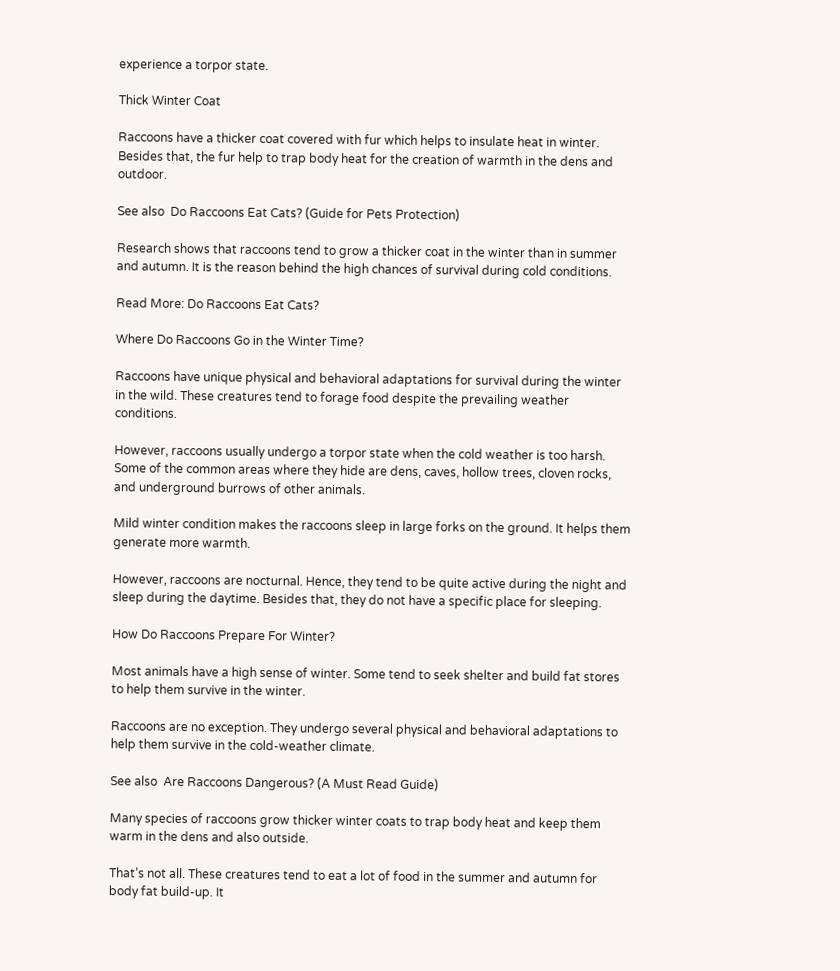experience a torpor state.

Thick Winter Coat

Raccoons have a thicker coat covered with fur which helps to insulate heat in winter. Besides that, the fur help to trap body heat for the creation of warmth in the dens and outdoor.

See also  Do Raccoons Eat Cats? (Guide for Pets Protection)

Research shows that raccoons tend to grow a thicker coat in the winter than in summer and autumn. It is the reason behind the high chances of survival during cold conditions.

Read More: Do Raccoons Eat Cats?

Where Do Raccoons Go in the Winter Time?

Raccoons have unique physical and behavioral adaptations for survival during the winter in the wild. These creatures tend to forage food despite the prevailing weather conditions.

However, raccoons usually undergo a torpor state when the cold weather is too harsh. Some of the common areas where they hide are dens, caves, hollow trees, cloven rocks, and underground burrows of other animals.

Mild winter condition makes the raccoons sleep in large forks on the ground. It helps them generate more warmth.

However, raccoons are nocturnal. Hence, they tend to be quite active during the night and sleep during the daytime. Besides that, they do not have a specific place for sleeping.

How Do Raccoons Prepare For Winter?

Most animals have a high sense of winter. Some tend to seek shelter and build fat stores to help them survive in the winter.

Raccoons are no exception. They undergo several physical and behavioral adaptations to help them survive in the cold-weather climate.

See also  Are Raccoons Dangerous? (A Must Read Guide)

Many species of raccoons grow thicker winter coats to trap body heat and keep them warm in the dens and also outside.

That’s not all. These creatures tend to eat a lot of food in the summer and autumn for body fat build-up. It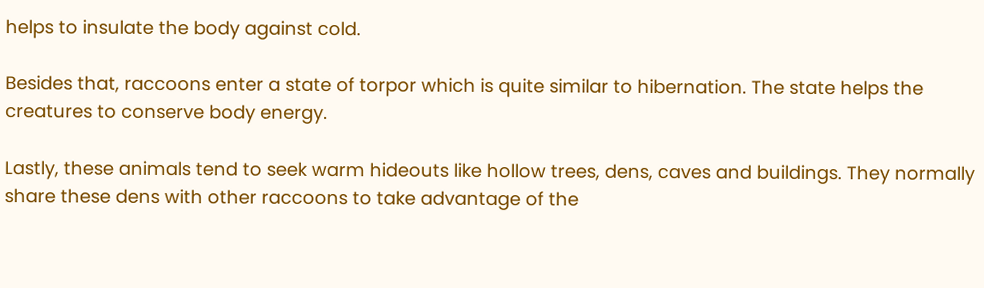helps to insulate the body against cold.

Besides that, raccoons enter a state of torpor which is quite similar to hibernation. The state helps the creatures to conserve body energy.

Lastly, these animals tend to seek warm hideouts like hollow trees, dens, caves and buildings. They normally share these dens with other raccoons to take advantage of the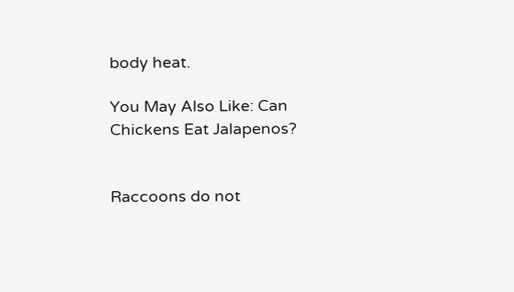body heat.

You May Also Like: Can Chickens Eat Jalapenos?


Raccoons do not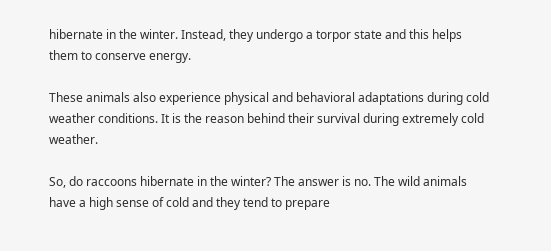hibernate in the winter. Instead, they undergo a torpor state and this helps them to conserve energy.

These animals also experience physical and behavioral adaptations during cold weather conditions. It is the reason behind their survival during extremely cold weather.

So, do raccoons hibernate in the winter? The answer is no. The wild animals have a high sense of cold and they tend to prepare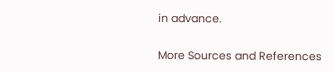in advance.

More Sources and References